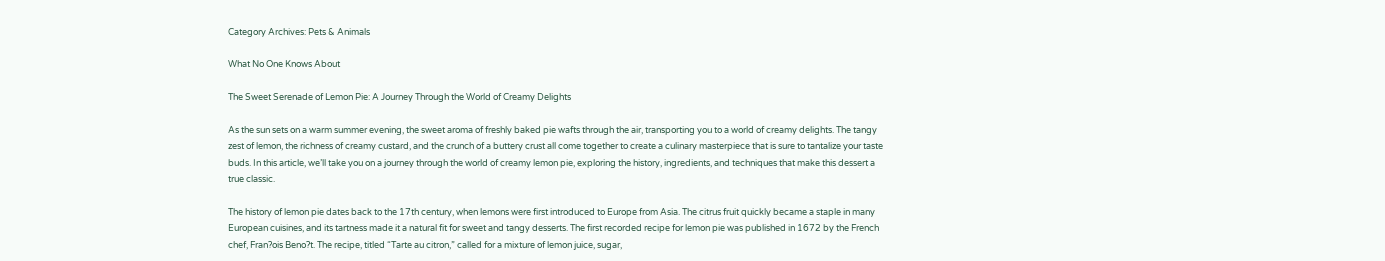Category Archives: Pets & Animals

What No One Knows About

The Sweet Serenade of Lemon Pie: A Journey Through the World of Creamy Delights

As the sun sets on a warm summer evening, the sweet aroma of freshly baked pie wafts through the air, transporting you to a world of creamy delights. The tangy zest of lemon, the richness of creamy custard, and the crunch of a buttery crust all come together to create a culinary masterpiece that is sure to tantalize your taste buds. In this article, we’ll take you on a journey through the world of creamy lemon pie, exploring the history, ingredients, and techniques that make this dessert a true classic.

The history of lemon pie dates back to the 17th century, when lemons were first introduced to Europe from Asia. The citrus fruit quickly became a staple in many European cuisines, and its tartness made it a natural fit for sweet and tangy desserts. The first recorded recipe for lemon pie was published in 1672 by the French chef, Fran?ois Beno?t. The recipe, titled “Tarte au citron,” called for a mixture of lemon juice, sugar,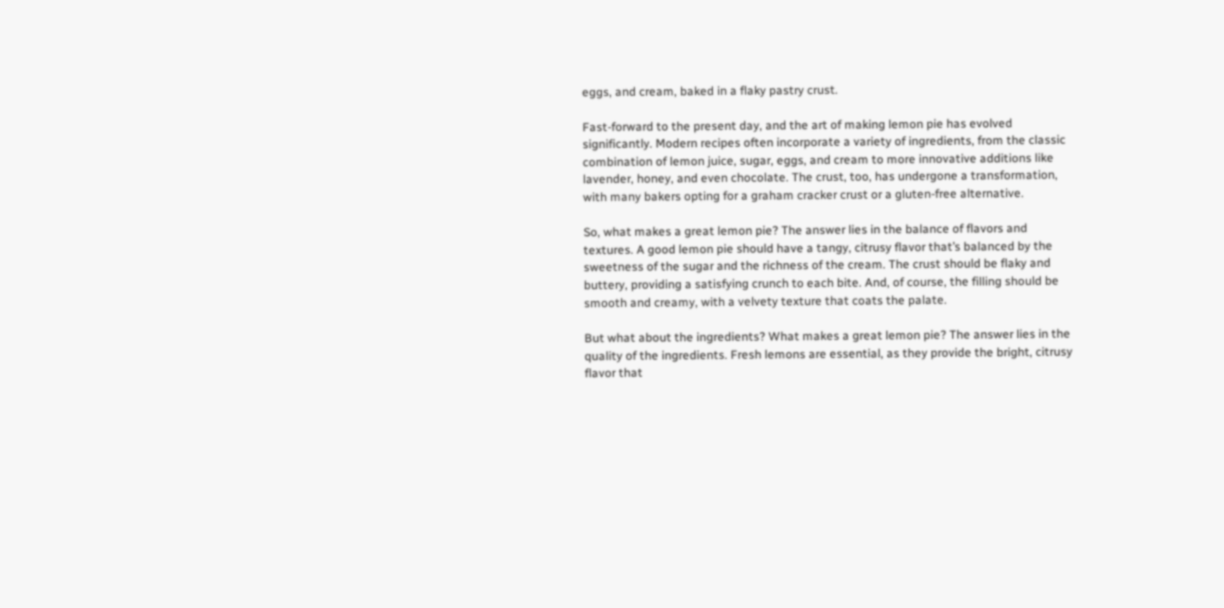eggs, and cream, baked in a flaky pastry crust.

Fast-forward to the present day, and the art of making lemon pie has evolved significantly. Modern recipes often incorporate a variety of ingredients, from the classic combination of lemon juice, sugar, eggs, and cream to more innovative additions like lavender, honey, and even chocolate. The crust, too, has undergone a transformation, with many bakers opting for a graham cracker crust or a gluten-free alternative.

So, what makes a great lemon pie? The answer lies in the balance of flavors and textures. A good lemon pie should have a tangy, citrusy flavor that’s balanced by the sweetness of the sugar and the richness of the cream. The crust should be flaky and buttery, providing a satisfying crunch to each bite. And, of course, the filling should be smooth and creamy, with a velvety texture that coats the palate.

But what about the ingredients? What makes a great lemon pie? The answer lies in the quality of the ingredients. Fresh lemons are essential, as they provide the bright, citrusy flavor that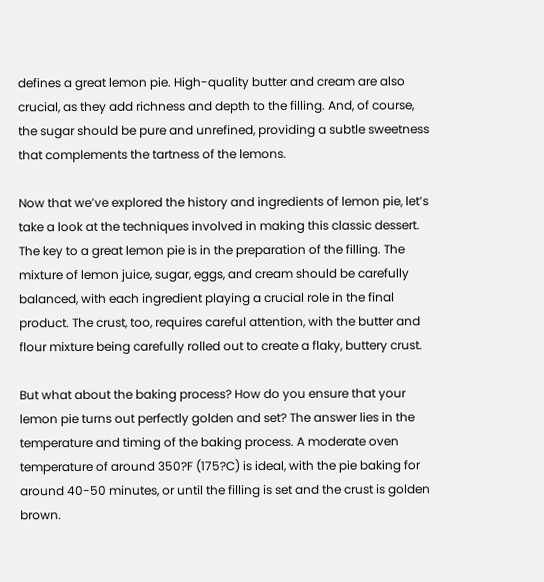defines a great lemon pie. High-quality butter and cream are also crucial, as they add richness and depth to the filling. And, of course, the sugar should be pure and unrefined, providing a subtle sweetness that complements the tartness of the lemons.

Now that we’ve explored the history and ingredients of lemon pie, let’s take a look at the techniques involved in making this classic dessert. The key to a great lemon pie is in the preparation of the filling. The mixture of lemon juice, sugar, eggs, and cream should be carefully balanced, with each ingredient playing a crucial role in the final product. The crust, too, requires careful attention, with the butter and flour mixture being carefully rolled out to create a flaky, buttery crust.

But what about the baking process? How do you ensure that your lemon pie turns out perfectly golden and set? The answer lies in the temperature and timing of the baking process. A moderate oven temperature of around 350?F (175?C) is ideal, with the pie baking for around 40-50 minutes, or until the filling is set and the crust is golden brown.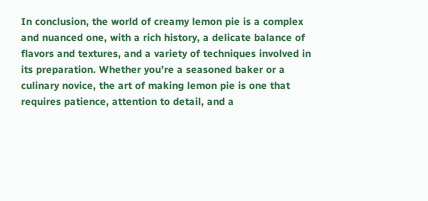In conclusion, the world of creamy lemon pie is a complex and nuanced one, with a rich history, a delicate balance of flavors and textures, and a variety of techniques involved in its preparation. Whether you’re a seasoned baker or a culinary novice, the art of making lemon pie is one that requires patience, attention to detail, and a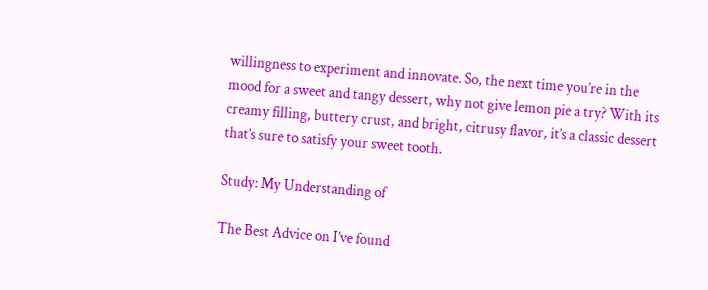willingness to experiment and innovate. So, the next time you’re in the mood for a sweet and tangy dessert, why not give lemon pie a try? With its creamy filling, buttery crust, and bright, citrusy flavor, it’s a classic dessert that’s sure to satisfy your sweet tooth.

Study: My Understanding of

The Best Advice on I’ve found